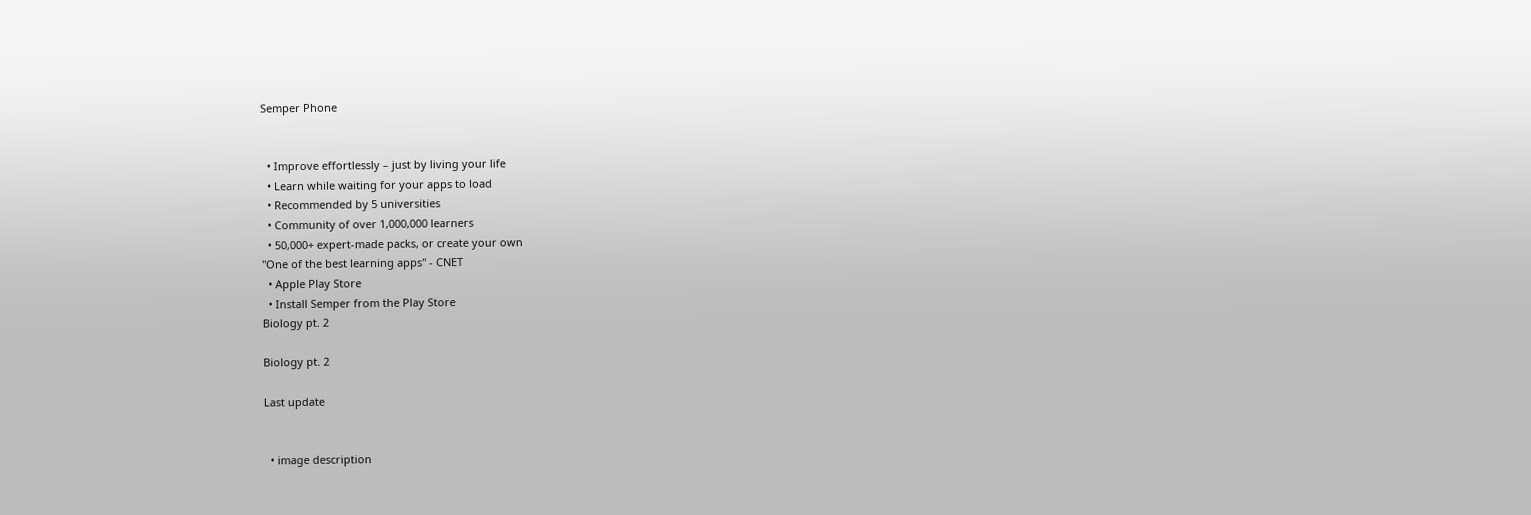Semper Phone


  • Improve effortlessly – just by living your life
  • Learn while waiting for your apps to load
  • Recommended by 5 universities
  • Community of over 1,000,000 learners
  • 50,000+ expert-made packs, or create your own
"One of the best learning apps" - CNET
  • Apple Play Store
  • Install Semper from the Play Store
Biology pt. 2

Biology pt. 2

Last update


  • image description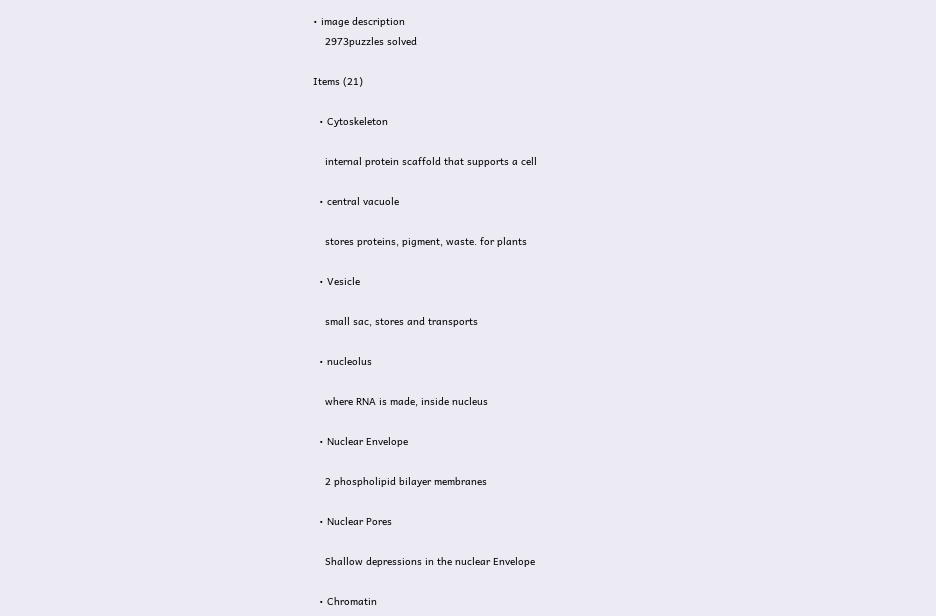• image description
    2973puzzles solved

Items (21)

  • Cytoskeleton

    internal protein scaffold that supports a cell

  • central vacuole

    stores proteins, pigment, waste. for plants

  • Vesicle

    small sac, stores and transports

  • nucleolus

    where RNA is made, inside nucleus

  • Nuclear Envelope

    2 phospholipid bilayer membranes

  • Nuclear Pores

    Shallow depressions in the nuclear Envelope

  • Chromatin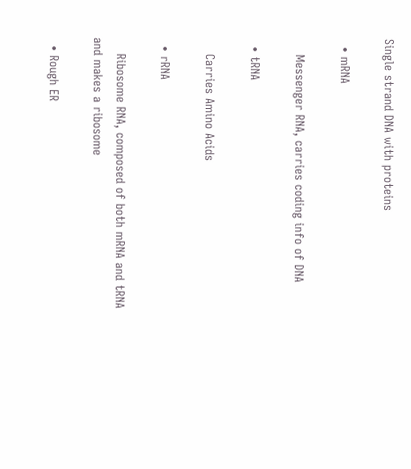Single strand DNA with proteins

  • mRNA

    Messenger RNA, carries coding info of DNA

  • tRNA

    Carries Amino Acids

  • rRNA

    Ribosome RNA, composed of both mRNA and tRNA and makes a ribosome

  • Rough ER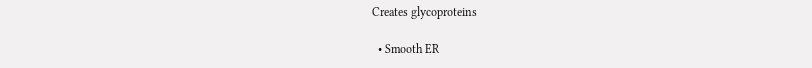Creates glycoproteins

  • Smooth ER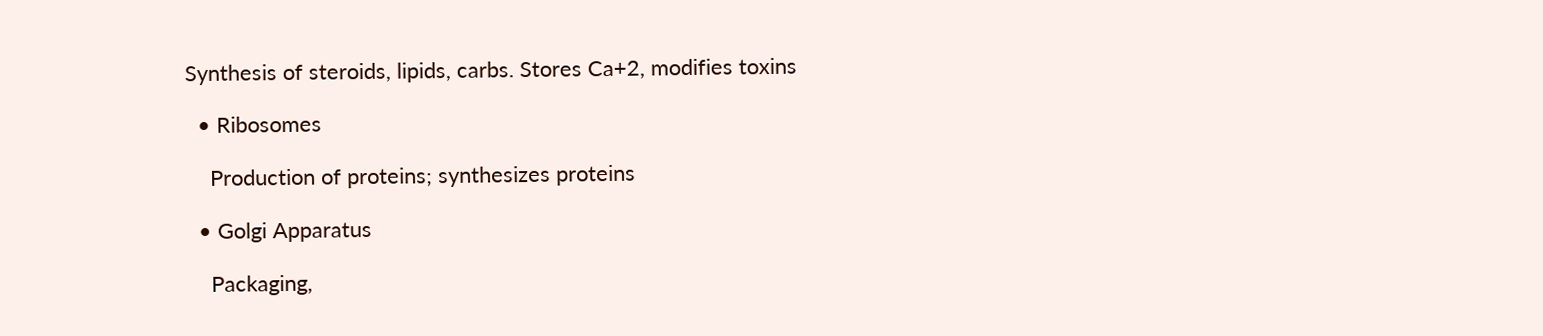Synthesis of steroids, lipids, carbs. Stores Ca+2, modifies toxins

  • Ribosomes

    Production of proteins; synthesizes proteins

  • Golgi Apparatus

    Packaging,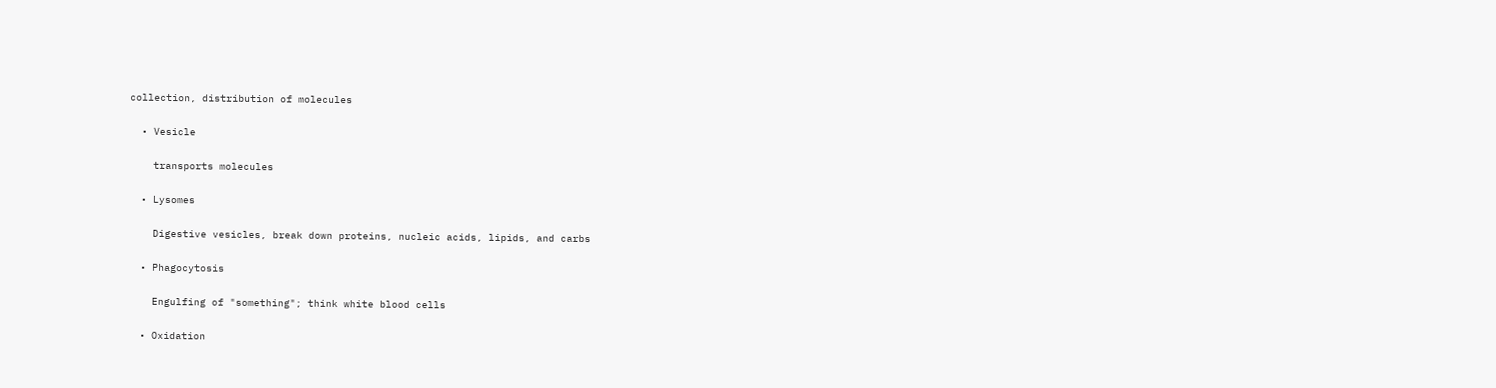collection, distribution of molecules

  • Vesicle

    transports molecules

  • Lysomes

    Digestive vesicles, break down proteins, nucleic acids, lipids, and carbs

  • Phagocytosis

    Engulfing of "something"; think white blood cells

  • Oxidation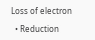Loss of electron

  • Reduction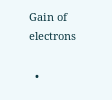Gain of electrons

  •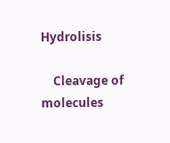Hydrolisis

    Cleavage of molecules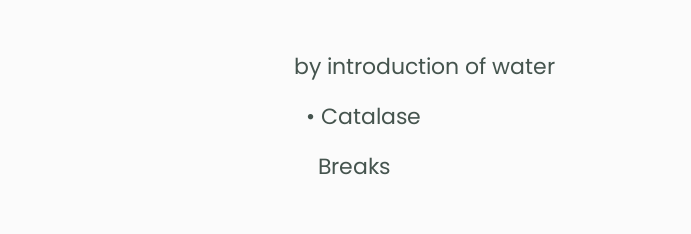by introduction of water

  • Catalase

    Breaks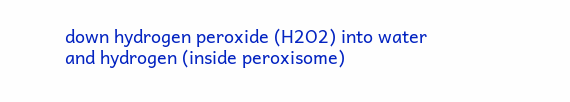down hydrogen peroxide (H2O2) into water and hydrogen (inside peroxisome)